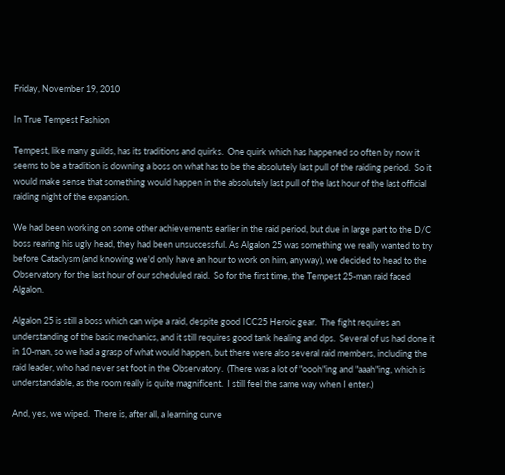Friday, November 19, 2010

In True Tempest Fashion

Tempest, like many guilds, has its traditions and quirks.  One quirk which has happened so often by now it seems to be a tradition is downing a boss on what has to be the absolutely last pull of the raiding period.  So it would make sense that something would happen in the absolutely last pull of the last hour of the last official raiding night of the expansion.

We had been working on some other achievements earlier in the raid period, but due in large part to the D/C boss rearing his ugly head, they had been unsuccessful. As Algalon 25 was something we really wanted to try before Cataclysm (and knowing we'd only have an hour to work on him, anyway), we decided to head to the Observatory for the last hour of our scheduled raid.  So for the first time, the Tempest 25-man raid faced Algalon.

Algalon 25 is still a boss which can wipe a raid, despite good ICC25 Heroic gear.  The fight requires an understanding of the basic mechanics, and it still requires good tank healing and dps.  Several of us had done it in 10-man, so we had a grasp of what would happen, but there were also several raid members, including the raid leader, who had never set foot in the Observatory.  (There was a lot of "oooh"ing and "aaah"ing, which is understandable, as the room really is quite magnificent.  I still feel the same way when I enter.)

And, yes, we wiped.  There is, after all, a learning curve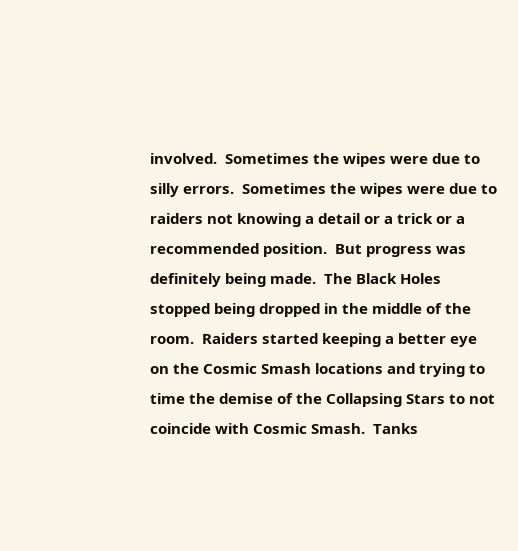involved.  Sometimes the wipes were due to silly errors.  Sometimes the wipes were due to raiders not knowing a detail or a trick or a recommended position.  But progress was definitely being made.  The Black Holes stopped being dropped in the middle of the room.  Raiders started keeping a better eye on the Cosmic Smash locations and trying to time the demise of the Collapsing Stars to not coincide with Cosmic Smash.  Tanks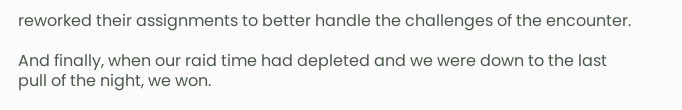reworked their assignments to better handle the challenges of the encounter.

And finally, when our raid time had depleted and we were down to the last pull of the night, we won.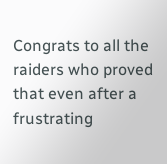Congrats to all the raiders who proved that even after a frustrating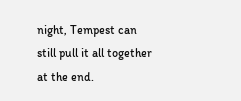night, Tempest can still pull it all together at the end.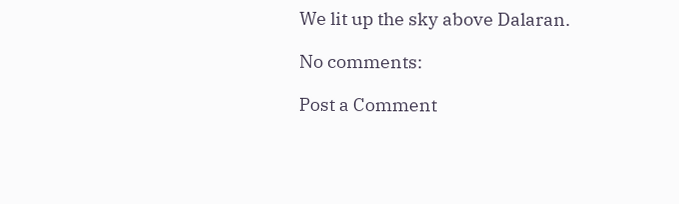We lit up the sky above Dalaran.

No comments:

Post a Comment